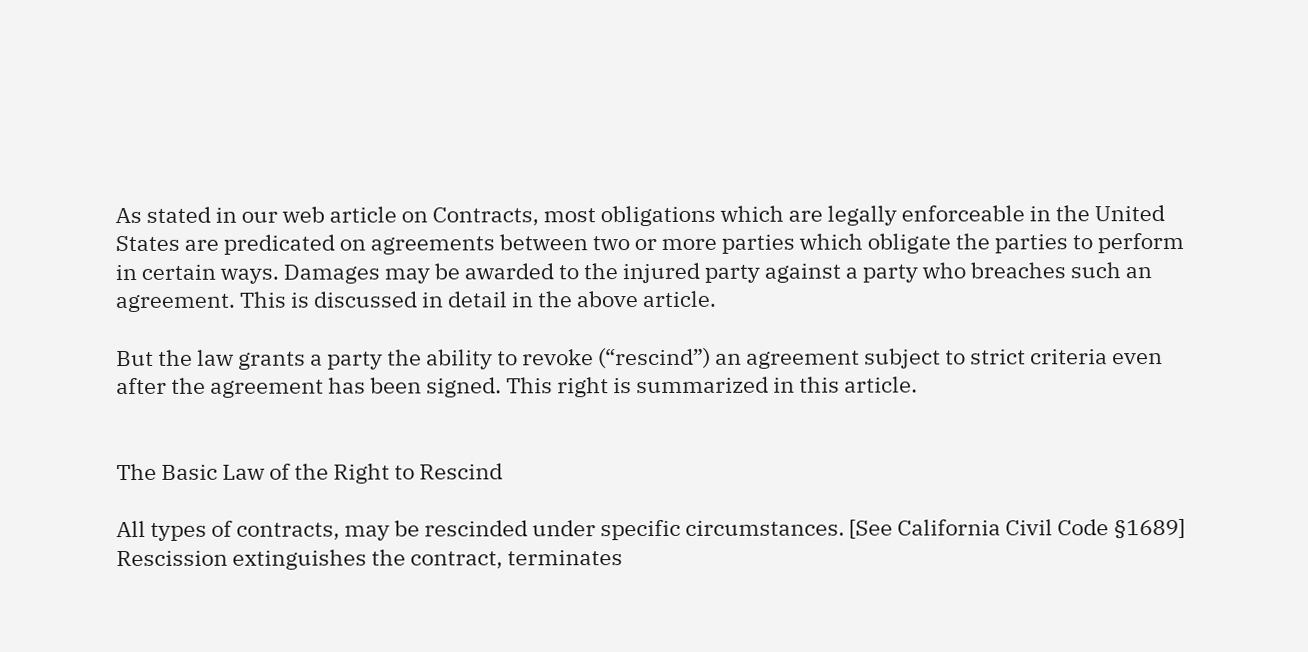As stated in our web article on Contracts, most obligations which are legally enforceable in the United States are predicated on agreements between two or more parties which obligate the parties to perform in certain ways. Damages may be awarded to the injured party against a party who breaches such an agreement. This is discussed in detail in the above article.

But the law grants a party the ability to revoke (“rescind”) an agreement subject to strict criteria even after the agreement has been signed. This right is summarized in this article.


The Basic Law of the Right to Rescind

All types of contracts, may be rescinded under specific circumstances. [See California Civil Code §1689] Rescission extinguishes the contract, terminates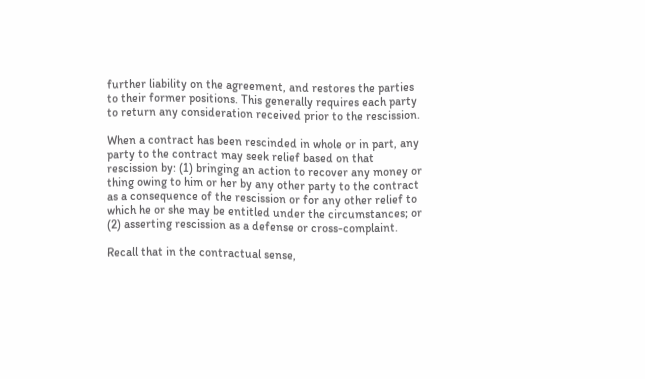further liability on the agreement, and restores the parties to their former positions. This generally requires each party to return any consideration received prior to the rescission.

When a contract has been rescinded in whole or in part, any party to the contract may seek relief based on that rescission by: (1) bringing an action to recover any money or thing owing to him or her by any other party to the contract as a consequence of the rescission or for any other relief to which he or she may be entitled under the circumstances; or (2) asserting rescission as a defense or cross-complaint.

Recall that in the contractual sense,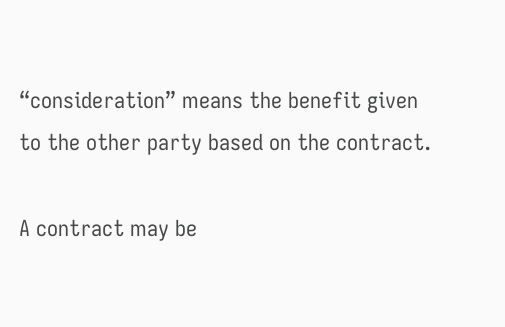“consideration” means the benefit given to the other party based on the contract.

A contract may be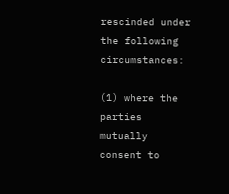rescinded under the following circumstances:

(1) where the parties mutually consent to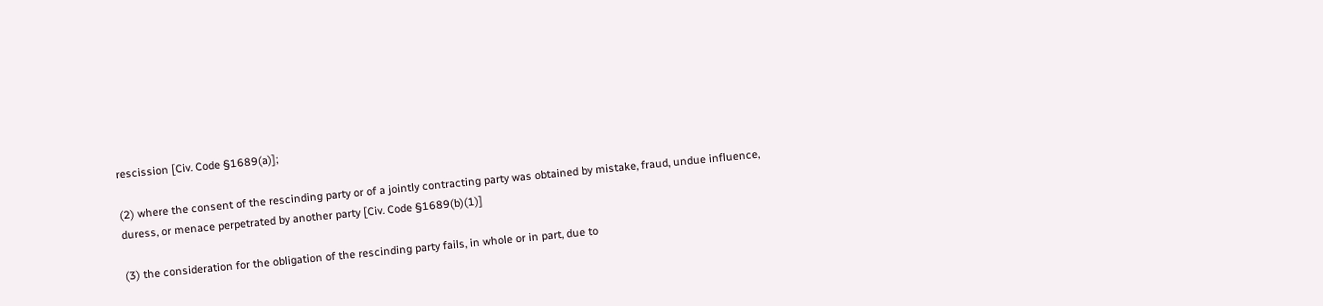rescission [Civ. Code §1689(a)];

(2) where the consent of the rescinding party or of a jointly contracting party was obtained by mistake, fraud, undue influence, duress, or menace perpetrated by another party [Civ. Code §1689(b)(1)]

(3) the consideration for the obligation of the rescinding party fails, in whole or in part, due to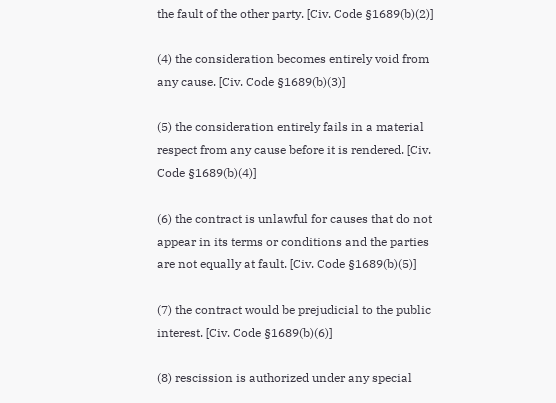the fault of the other party. [Civ. Code §1689(b)(2)]

(4) the consideration becomes entirely void from any cause. [Civ. Code §1689(b)(3)]

(5) the consideration entirely fails in a material respect from any cause before it is rendered. [Civ. Code §1689(b)(4)]

(6) the contract is unlawful for causes that do not appear in its terms or conditions and the parties are not equally at fault. [Civ. Code §1689(b)(5)]

(7) the contract would be prejudicial to the public interest. [Civ. Code §1689(b)(6)]

(8) rescission is authorized under any special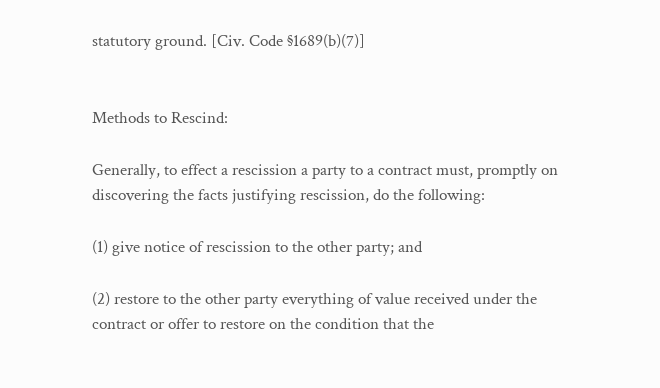statutory ground. [Civ. Code §1689(b)(7)]


Methods to Rescind:

Generally, to effect a rescission a party to a contract must, promptly on discovering the facts justifying rescission, do the following:

(1) give notice of rescission to the other party; and

(2) restore to the other party everything of value received under the contract or offer to restore on the condition that the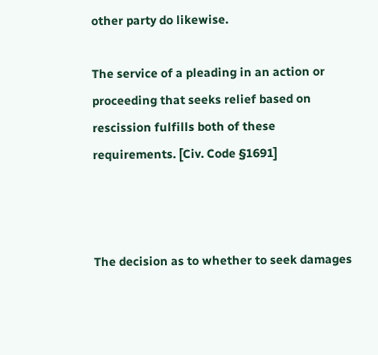other party do likewise.

The service of a pleading in an action or proceeding that seeks relief based on rescission fulfills both of these requirements. [Civ. Code §1691]



The decision as to whether to seek damages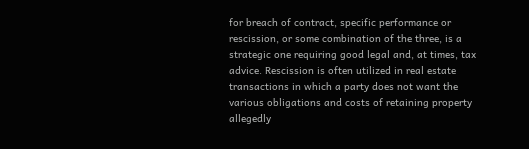for breach of contract, specific performance or rescission, or some combination of the three, is a strategic one requiring good legal and, at times, tax advice. Rescission is often utilized in real estate transactions in which a party does not want the various obligations and costs of retaining property allegedly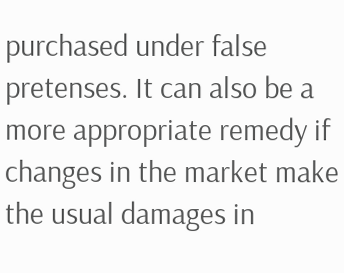purchased under false pretenses. It can also be a more appropriate remedy if changes in the market make the usual damages in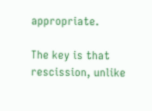appropriate.

The key is that rescission, unlike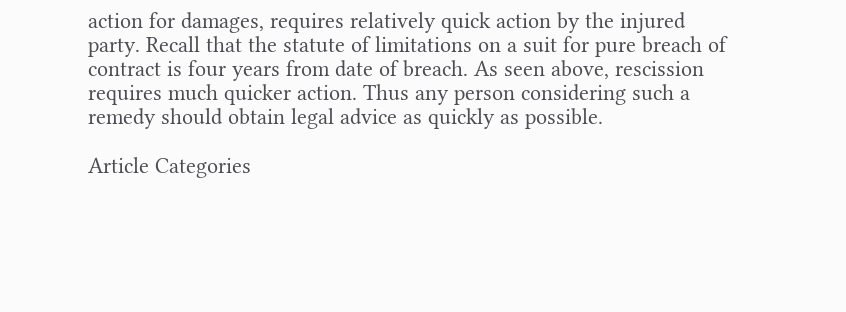action for damages, requires relatively quick action by the injured party. Recall that the statute of limitations on a suit for pure breach of contract is four years from date of breach. As seen above, rescission requires much quicker action. Thus any person considering such a remedy should obtain legal advice as quickly as possible.

Article Categories